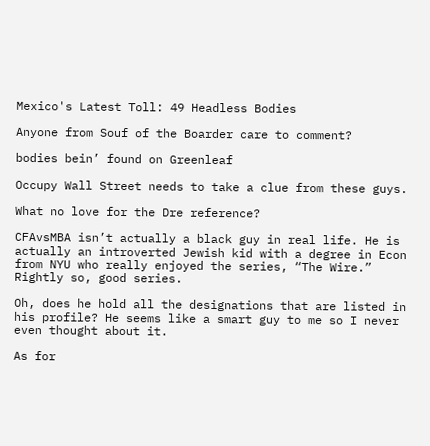Mexico's Latest Toll: 49 Headless Bodies

Anyone from Souf of the Boarder care to comment?

bodies bein’ found on Greenleaf

Occupy Wall Street needs to take a clue from these guys.

What no love for the Dre reference?

CFAvsMBA isn’t actually a black guy in real life. He is actually an introverted Jewish kid with a degree in Econ from NYU who really enjoyed the series, “The Wire.” Rightly so, good series.

Oh, does he hold all the designations that are listed in his profile? He seems like a smart guy to me so I never even thought about it.

As for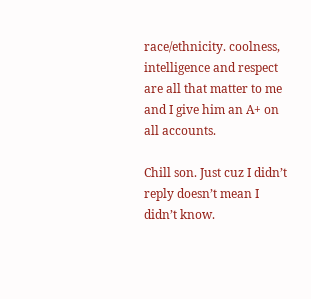race/ethnicity. coolness, intelligence and respect are all that matter to me and I give him an A+ on all accounts.

Chill son. Just cuz I didn’t reply doesn’t mean I didn’t know.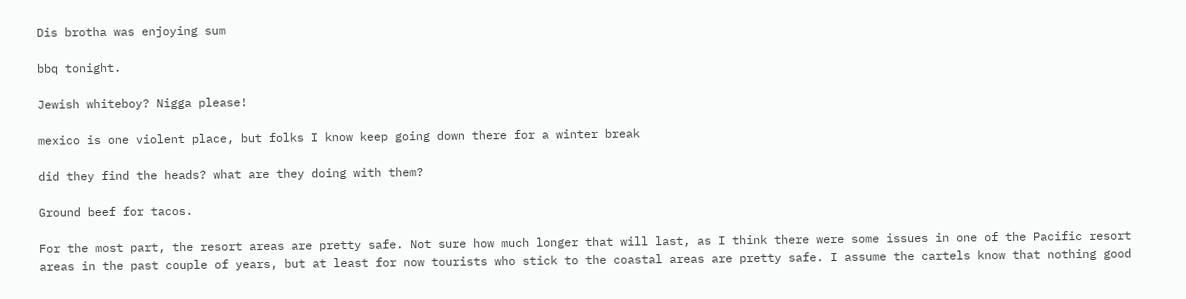Dis brotha was enjoying sum

bbq tonight.

Jewish whiteboy? Nigga please!

mexico is one violent place, but folks I know keep going down there for a winter break

did they find the heads? what are they doing with them?

Ground beef for tacos.

For the most part, the resort areas are pretty safe. Not sure how much longer that will last, as I think there were some issues in one of the Pacific resort areas in the past couple of years, but at least for now tourists who stick to the coastal areas are pretty safe. I assume the cartels know that nothing good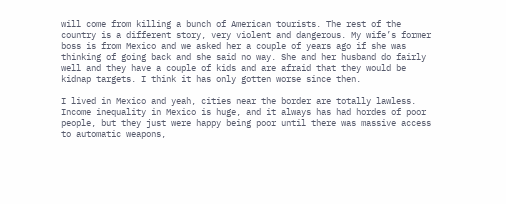will come from killing a bunch of American tourists. The rest of the country is a different story, very violent and dangerous. My wife’s former boss is from Mexico and we asked her a couple of years ago if she was thinking of going back and she said no way. She and her husband do fairly well and they have a couple of kids and are afraid that they would be kidnap targets. I think it has only gotten worse since then.

I lived in Mexico and yeah, cities near the border are totally lawless. Income inequality in Mexico is huge, and it always has had hordes of poor people, but they just were happy being poor until there was massive access to automatic weapons,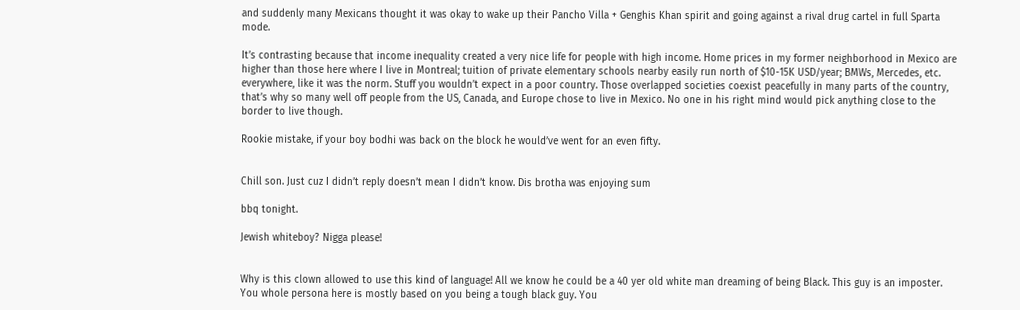and suddenly many Mexicans thought it was okay to wake up their Pancho Villa + Genghis Khan spirit and going against a rival drug cartel in full Sparta mode.

It’s contrasting because that income inequality created a very nice life for people with high income. Home prices in my former neighborhood in Mexico are higher than those here where I live in Montreal; tuition of private elementary schools nearby easily run north of $10-15K USD/year; BMWs, Mercedes, etc. everywhere, like it was the norm. Stuff you wouldn’t expect in a poor country. Those overlapped societies coexist peacefully in many parts of the country, that’s why so many well off people from the US, Canada, and Europe chose to live in Mexico. No one in his right mind would pick anything close to the border to live though.

Rookie mistake, if your boy bodhi was back on the block he would’ve went for an even fifty.


Chill son. Just cuz I didn’t reply doesn’t mean I didn’t know. Dis brotha was enjoying sum

bbq tonight.

Jewish whiteboy? Nigga please!


Why is this clown allowed to use this kind of language! All we know he could be a 40 yer old white man dreaming of being Black. This guy is an imposter. You whole persona here is mostly based on you being a tough black guy. You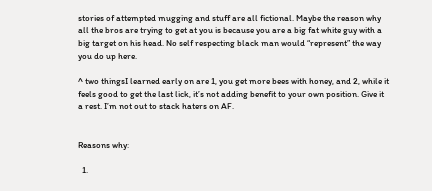stories of attempted mugging and stuff are all fictional. Maybe the reason why all the bros are trying to get at you is because you are a big fat white guy with a big target on his head. No self respecting black man would “represent” the way you do up here.

^ two thingsI learned early on are 1, you get more bees with honey, and 2, while it feels good to get the last lick, it’s not adding benefit to your own position. Give it a rest. I’m not out to stack haters on AF.


Reasons why:

  1.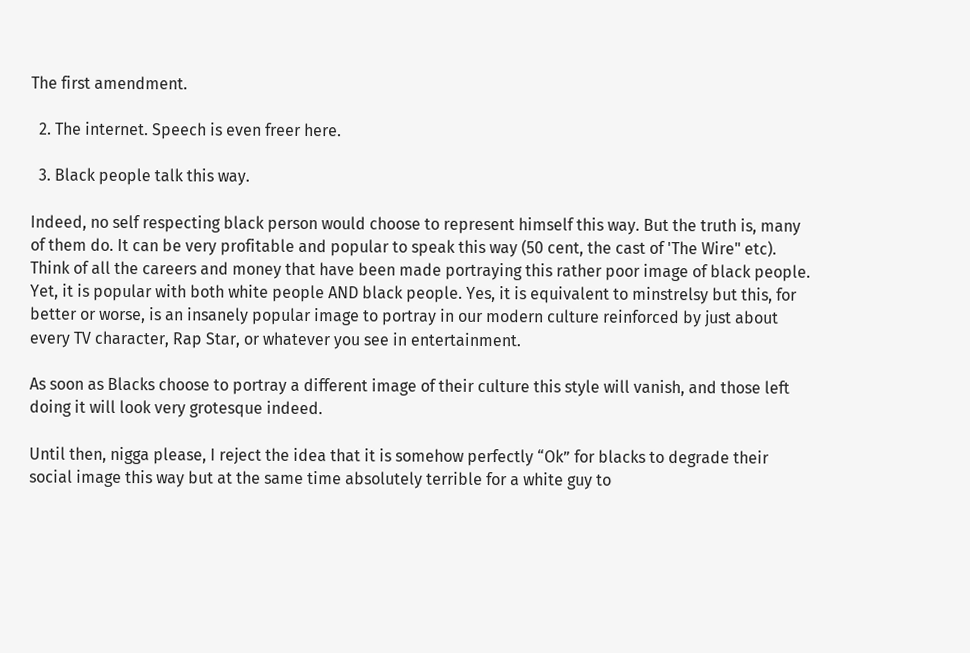The first amendment.

  2. The internet. Speech is even freer here.

  3. Black people talk this way.

Indeed, no self respecting black person would choose to represent himself this way. But the truth is, many of them do. It can be very profitable and popular to speak this way (50 cent, the cast of 'The Wire" etc). Think of all the careers and money that have been made portraying this rather poor image of black people. Yet, it is popular with both white people AND black people. Yes, it is equivalent to minstrelsy but this, for better or worse, is an insanely popular image to portray in our modern culture reinforced by just about every TV character, Rap Star, or whatever you see in entertainment.

As soon as Blacks choose to portray a different image of their culture this style will vanish, and those left doing it will look very grotesque indeed.

Until then, nigga please, I reject the idea that it is somehow perfectly “Ok” for blacks to degrade their social image this way but at the same time absolutely terrible for a white guy to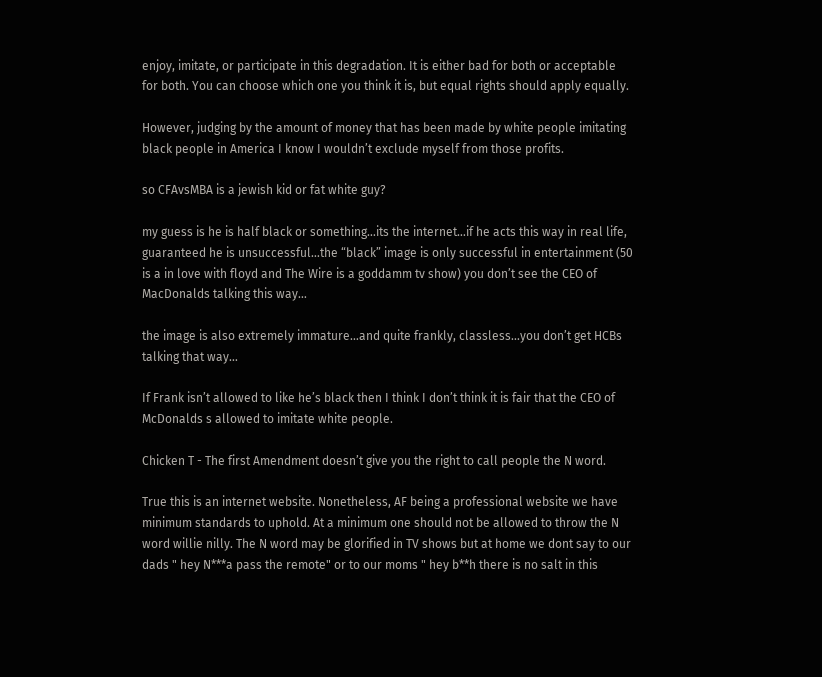enjoy, imitate, or participate in this degradation. It is either bad for both or acceptable for both. You can choose which one you think it is, but equal rights should apply equally.

However, judging by the amount of money that has been made by white people imitating black people in America I know I wouldn’t exclude myself from those profits.

so CFAvsMBA is a jewish kid or fat white guy?

my guess is he is half black or something…its the internet…if he acts this way in real life, guaranteed he is unsuccessful…the “black” image is only successful in entertainment (50 is a in love with floyd and The Wire is a goddamm tv show) you don’t see the CEO of MacDonalds talking this way…

the image is also extremely immature…and quite frankly, classless…you don’t get HCBs talking that way…

If Frank isn’t allowed to like he’s black then I think I don’t think it is fair that the CEO of McDonalds s allowed to imitate white people.

Chicken T - The first Amendment doesn’t give you the right to call people the N word.

True this is an internet website. Nonetheless, AF being a professional website we have minimum standards to uphold. At a minimum one should not be allowed to throw the N word willie nilly. The N word may be glorified in TV shows but at home we dont say to our dads " hey N***a pass the remote" or to our moms " hey b**h there is no salt in this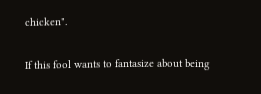chicken".

If this fool wants to fantasize about being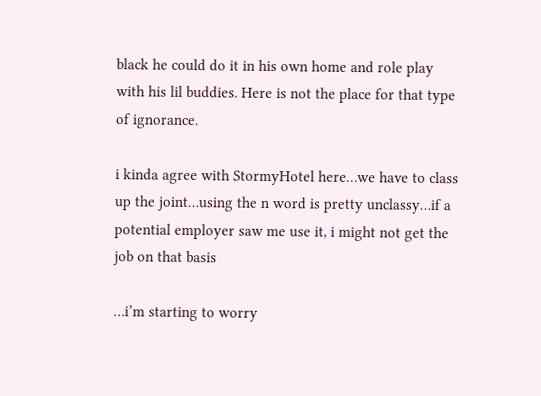black he could do it in his own home and role play with his lil buddies. Here is not the place for that type of ignorance.

i kinda agree with StormyHotel here…we have to class up the joint…using the n word is pretty unclassy…if a potential employer saw me use it, i might not get the job on that basis

…i’m starting to worry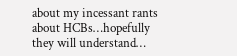about my incessant rants about HCBs…hopefully they will understand…